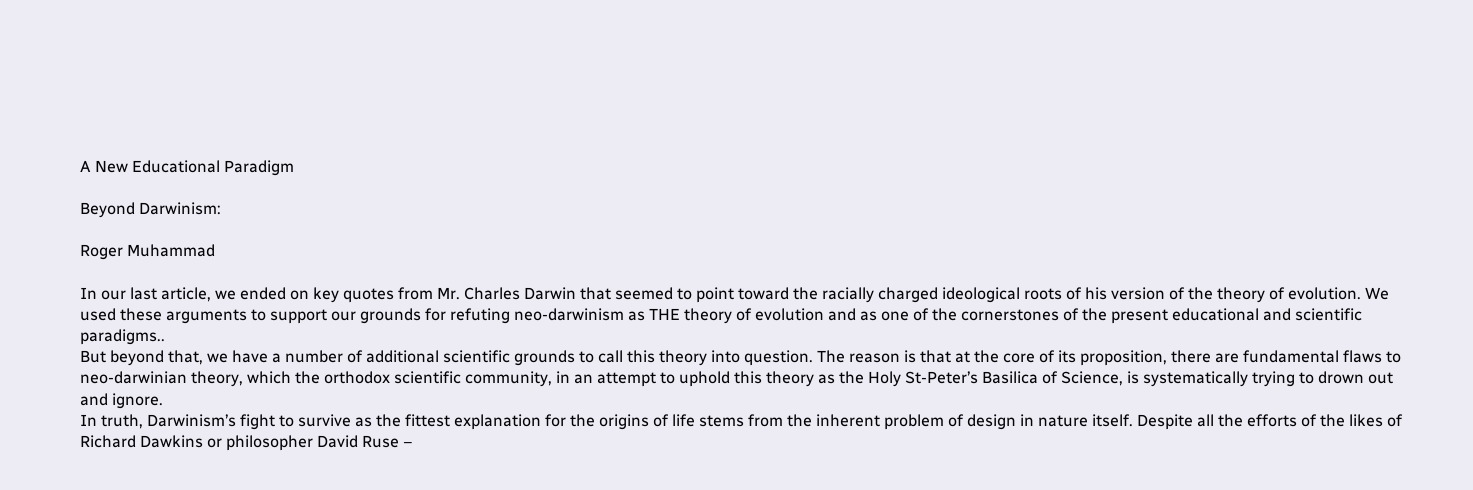A New Educational Paradigm

Beyond Darwinism:

Roger Muhammad

In our last article, we ended on key quotes from Mr. Charles Darwin that seemed to point toward the racially charged ideological roots of his version of the theory of evolution. We used these arguments to support our grounds for refuting neo-darwinism as THE theory of evolution and as one of the cornerstones of the present educational and scientific paradigms..
But beyond that, we have a number of additional scientific grounds to call this theory into question. The reason is that at the core of its proposition, there are fundamental flaws to neo-darwinian theory, which the orthodox scientific community, in an attempt to uphold this theory as the Holy St-Peter’s Basilica of Science, is systematically trying to drown out and ignore.
In truth, Darwinism’s fight to survive as the fittest explanation for the origins of life stems from the inherent problem of design in nature itself. Despite all the efforts of the likes of Richard Dawkins or philosopher David Ruse –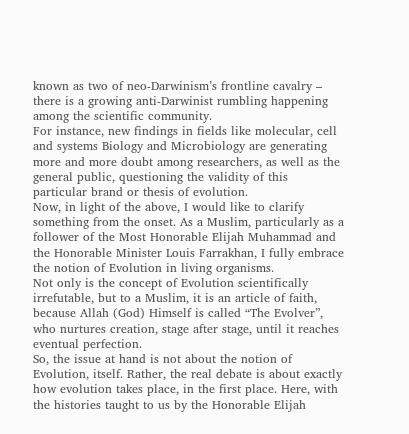known as two of neo-Darwinism’s frontline cavalry – there is a growing anti-Darwinist rumbling happening among the scientific community.
For instance, new findings in fields like molecular, cell and systems Biology and Microbiology are generating more and more doubt among researchers, as well as the general public, questioning the validity of this particular brand or thesis of evolution.
Now, in light of the above, I would like to clarify something from the onset. As a Muslim, particularly as a follower of the Most Honorable Elijah Muhammad and the Honorable Minister Louis Farrakhan, I fully embrace the notion of Evolution in living organisms.
Not only is the concept of Evolution scientifically irrefutable, but to a Muslim, it is an article of faith, because Allah (God) Himself is called “The Evolver”, who nurtures creation, stage after stage, until it reaches eventual perfection.
So, the issue at hand is not about the notion of Evolution, itself. Rather, the real debate is about exactly how evolution takes place, in the first place. Here, with the histories taught to us by the Honorable Elijah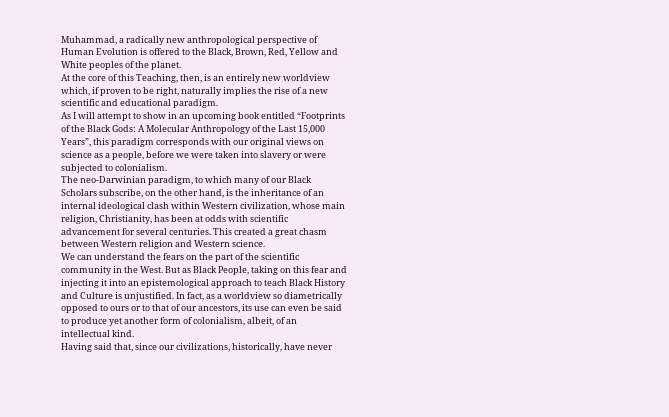Muhammad, a radically new anthropological perspective of Human Evolution is offered to the Black, Brown, Red, Yellow and White peoples of the planet.
At the core of this Teaching, then, is an entirely new worldview which, if proven to be right, naturally implies the rise of a new scientific and educational paradigm.
As I will attempt to show in an upcoming book entitled “Footprints of the Black Gods: A Molecular Anthropology of the Last 15,000 Years”, this paradigm corresponds with our original views on science as a people, before we were taken into slavery or were subjected to colonialism.
The neo-Darwinian paradigm, to which many of our Black Scholars subscribe, on the other hand, is the inheritance of an internal ideological clash within Western civilization, whose main religion, Christianity, has been at odds with scientific advancement for several centuries. This created a great chasm between Western religion and Western science.
We can understand the fears on the part of the scientific community in the West. But as Black People, taking on this fear and injecting it into an epistemological approach to teach Black History and Culture is unjustified. In fact, as a worldview so diametrically opposed to ours or to that of our ancestors, its use can even be said to produce yet another form of colonialism, albeit, of an intellectual kind.
Having said that, since our civilizations, historically, have never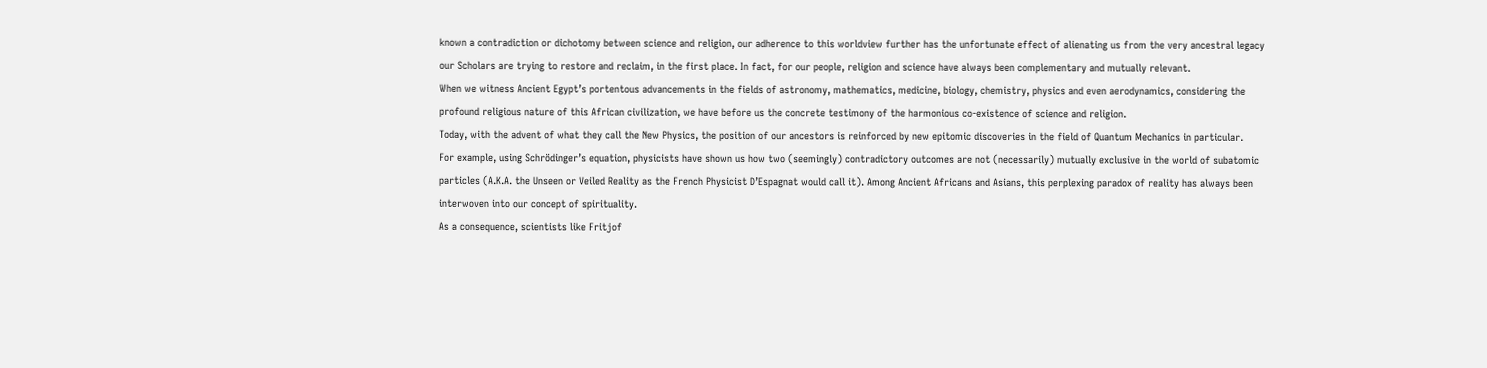known a contradiction or dichotomy between science and religion, our adherence to this worldview further has the unfortunate effect of alienating us from the very ancestral legacy our Scholars are trying to restore and reclaim, in the first place. In fact, for our people, religion and science have always been complementary and mutually relevant.
When we witness Ancient Egypt’s portentous advancements in the fields of astronomy, mathematics, medicine, biology, chemistry, physics and even aerodynamics, considering the profound religious nature of this African civilization, we have before us the concrete testimony of the harmonious co-existence of science and religion.
Today, with the advent of what they call the New Physics, the position of our ancestors is reinforced by new epitomic discoveries in the field of Quantum Mechanics in particular.
For example, using Schrödinger’s equation, physicists have shown us how two (seemingly) contradictory outcomes are not (necessarily) mutually exclusive in the world of subatomic particles (A.K.A. the Unseen or Veiled Reality as the French Physicist D’Espagnat would call it). Among Ancient Africans and Asians, this perplexing paradox of reality has always been interwoven into our concept of spirituality.
As a consequence, scientists like Fritjof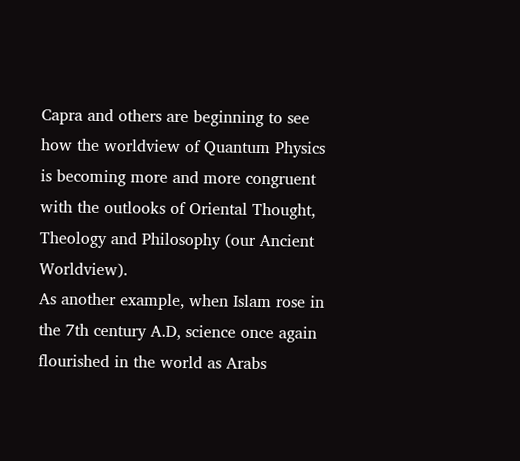Capra and others are beginning to see how the worldview of Quantum Physics is becoming more and more congruent with the outlooks of Oriental Thought, Theology and Philosophy (our Ancient Worldview).
As another example, when Islam rose in the 7th century A.D, science once again flourished in the world as Arabs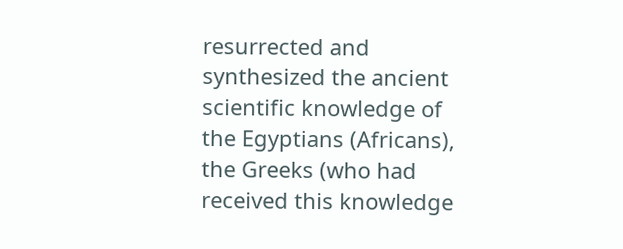resurrected and synthesized the ancient scientific knowledge of the Egyptians (Africans), the Greeks (who had received this knowledge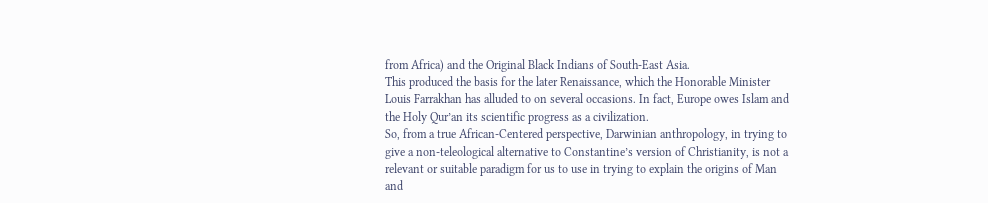from Africa) and the Original Black Indians of South-East Asia.
This produced the basis for the later Renaissance, which the Honorable Minister Louis Farrakhan has alluded to on several occasions. In fact, Europe owes Islam and the Holy Qur’an its scientific progress as a civilization.
So, from a true African-Centered perspective, Darwinian anthropology, in trying to give a non-teleological alternative to Constantine’s version of Christianity, is not a relevant or suitable paradigm for us to use in trying to explain the origins of Man and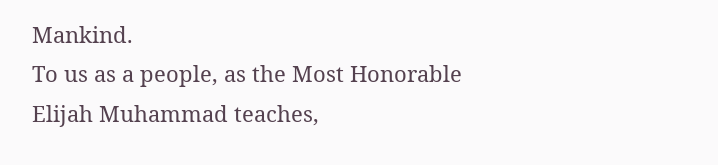Mankind.
To us as a people, as the Most Honorable Elijah Muhammad teaches,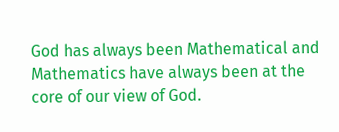God has always been Mathematical and Mathematics have always been at the core of our view of God.